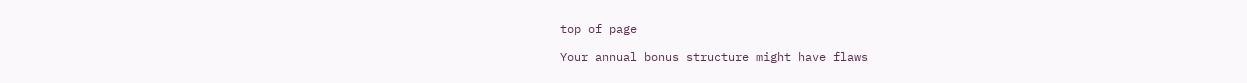top of page

Your annual bonus structure might have flaws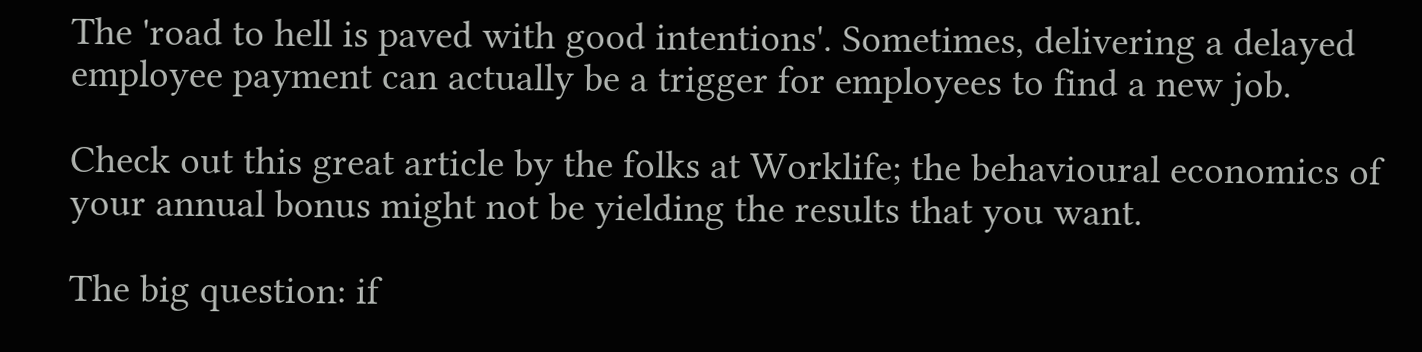The 'road to hell is paved with good intentions'. Sometimes, delivering a delayed employee payment can actually be a trigger for employees to find a new job.

Check out this great article by the folks at Worklife; the behavioural economics of your annual bonus might not be yielding the results that you want.

The big question: if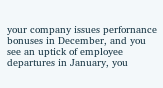your company issues perfornance bonuses in December, and you see an uptick of employee departures in January, you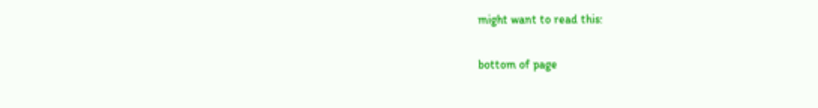might want to read this:


bottom of page